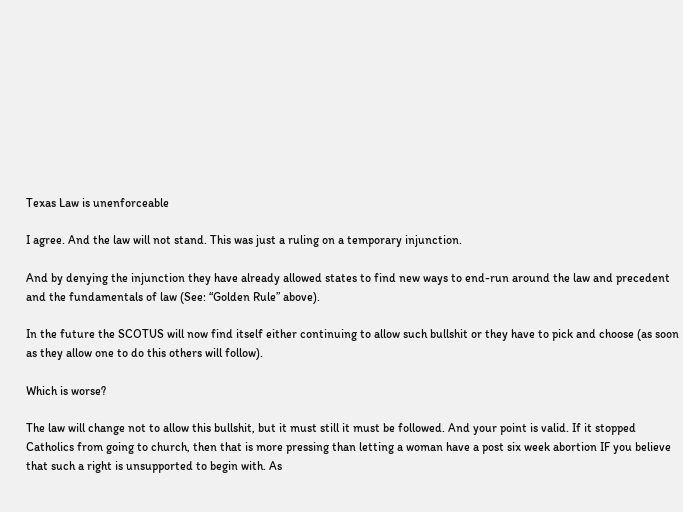Texas Law is unenforceable

I agree. And the law will not stand. This was just a ruling on a temporary injunction.

And by denying the injunction they have already allowed states to find new ways to end-run around the law and precedent and the fundamentals of law (See: “Golden Rule” above).

In the future the SCOTUS will now find itself either continuing to allow such bullshit or they have to pick and choose (as soon as they allow one to do this others will follow).

Which is worse?

The law will change not to allow this bullshit, but it must still it must be followed. And your point is valid. If it stopped Catholics from going to church, then that is more pressing than letting a woman have a post six week abortion IF you believe that such a right is unsupported to begin with. As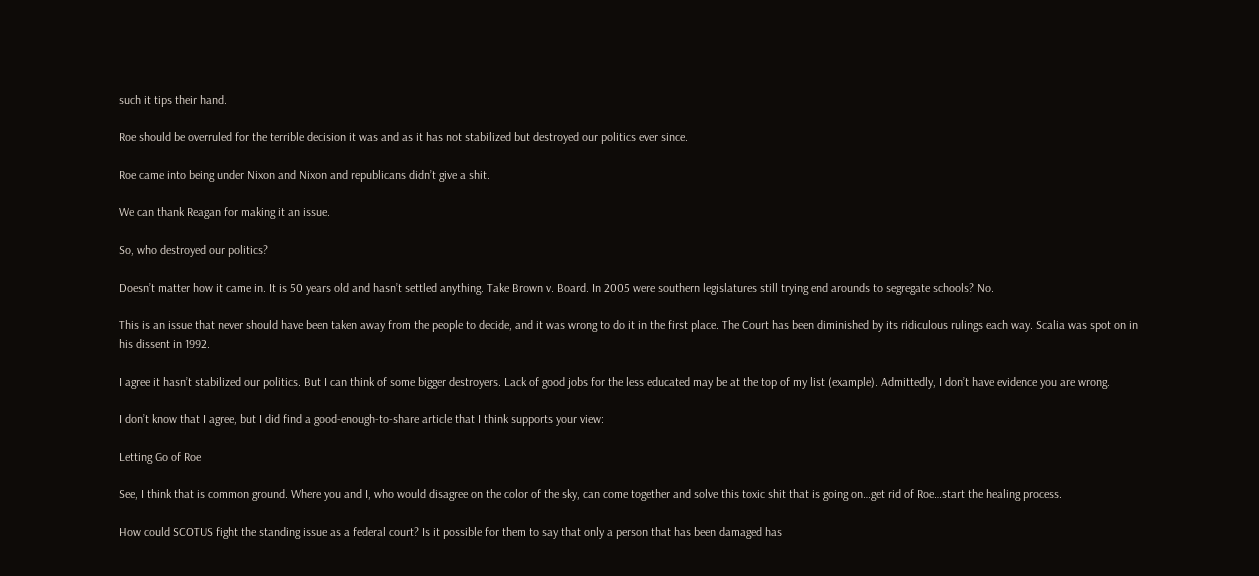such it tips their hand.

Roe should be overruled for the terrible decision it was and as it has not stabilized but destroyed our politics ever since.

Roe came into being under Nixon and Nixon and republicans didn’t give a shit.

We can thank Reagan for making it an issue.

So, who destroyed our politics?

Doesn’t matter how it came in. It is 50 years old and hasn’t settled anything. Take Brown v. Board. In 2005 were southern legislatures still trying end arounds to segregate schools? No.

This is an issue that never should have been taken away from the people to decide, and it was wrong to do it in the first place. The Court has been diminished by its ridiculous rulings each way. Scalia was spot on in his dissent in 1992.

I agree it hasn’t stabilized our politics. But I can think of some bigger destroyers. Lack of good jobs for the less educated may be at the top of my list (example). Admittedly, I don’t have evidence you are wrong.

I don’t know that I agree, but I did find a good-enough-to-share article that I think supports your view:

Letting Go of Roe

See, I think that is common ground. Where you and I, who would disagree on the color of the sky, can come together and solve this toxic shit that is going on…get rid of Roe…start the healing process.

How could SCOTUS fight the standing issue as a federal court? Is it possible for them to say that only a person that has been damaged has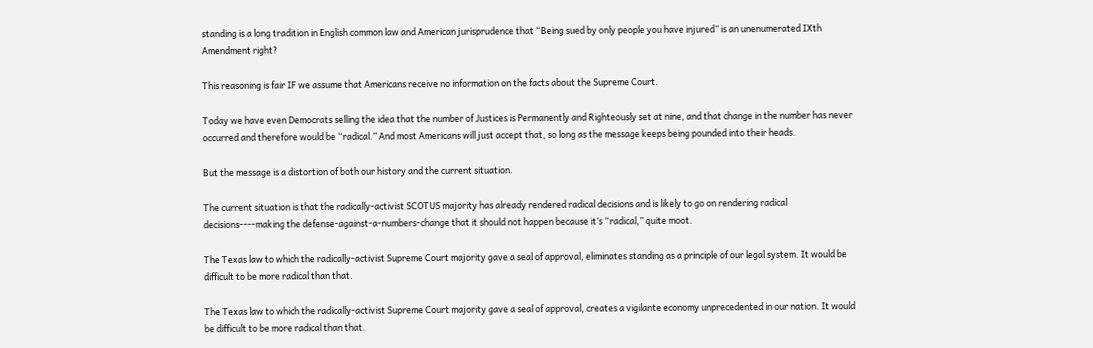standing is a long tradition in English common law and American jurisprudence that “Being sued by only people you have injured” is an unenumerated IXth Amendment right?

This reasoning is fair IF we assume that Americans receive no information on the facts about the Supreme Court.

Today we have even Democrats selling the idea that the number of Justices is Permanently and Righteously set at nine, and that change in the number has never occurred and therefore would be “radical.” And most Americans will just accept that, so long as the message keeps being pounded into their heads.

But the message is a distortion of both our history and the current situation.

The current situation is that the radically-activist SCOTUS majority has already rendered radical decisions and is likely to go on rendering radical decisions----making the defense-against-a-numbers-change that it should not happen because it’s “radical,” quite moot.

The Texas law to which the radically-activist Supreme Court majority gave a seal of approval, eliminates standing as a principle of our legal system. It would be difficult to be more radical than that.

The Texas law to which the radically-activist Supreme Court majority gave a seal of approval, creates a vigilante economy unprecedented in our nation. It would be difficult to be more radical than that.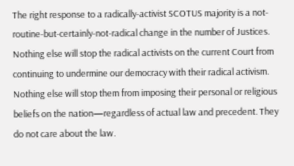The right response to a radically-activist SCOTUS majority is a not-routine-but-certainly-not-radical change in the number of Justices. Nothing else will stop the radical activists on the current Court from continuing to undermine our democracy with their radical activism. Nothing else will stop them from imposing their personal or religious beliefs on the nation—regardless of actual law and precedent. They do not care about the law.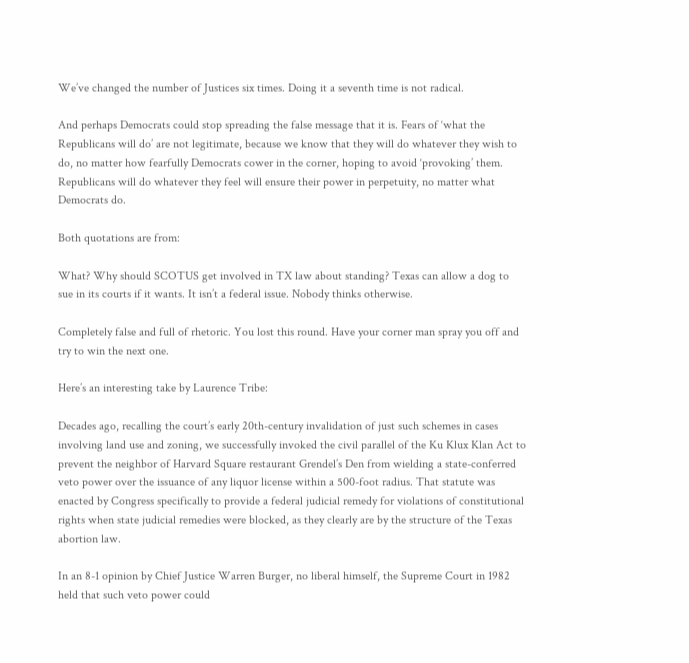We’ve changed the number of Justices six times. Doing it a seventh time is not radical.

And perhaps Democrats could stop spreading the false message that it is. Fears of ‘what the Republicans will do’ are not legitimate, because we know that they will do whatever they wish to do, no matter how fearfully Democrats cower in the corner, hoping to avoid ‘provoking’ them. Republicans will do whatever they feel will ensure their power in perpetuity, no matter what Democrats do.

Both quotations are from:

What? Why should SCOTUS get involved in TX law about standing? Texas can allow a dog to sue in its courts if it wants. It isn’t a federal issue. Nobody thinks otherwise.

Completely false and full of rhetoric. You lost this round. Have your corner man spray you off and try to win the next one.

Here’s an interesting take by Laurence Tribe:

Decades ago, recalling the court’s early 20th-century invalidation of just such schemes in cases involving land use and zoning, we successfully invoked the civil parallel of the Ku Klux Klan Act to prevent the neighbor of Harvard Square restaurant Grendel’s Den from wielding a state-conferred veto power over the issuance of any liquor license within a 500-foot radius. That statute was enacted by Congress specifically to provide a federal judicial remedy for violations of constitutional rights when state judicial remedies were blocked, as they clearly are by the structure of the Texas abortion law.

In an 8-1 opinion by Chief Justice Warren Burger, no liberal himself, the Supreme Court in 1982 held that such veto power could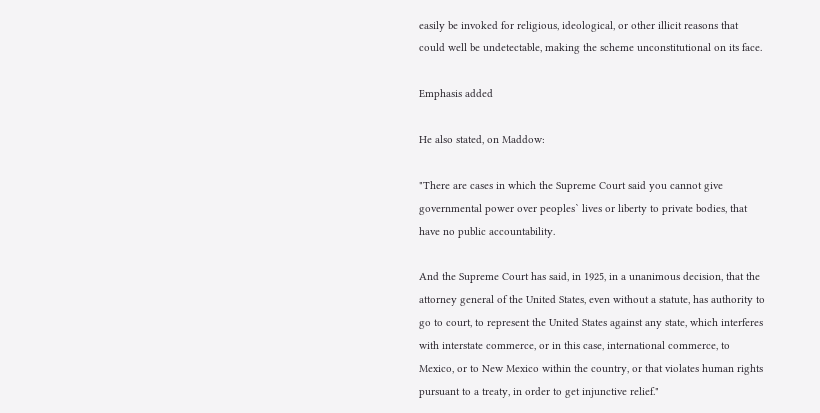easily be invoked for religious, ideological, or other illicit reasons that could well be undetectable, making the scheme unconstitutional on its face.

Emphasis added

He also stated, on Maddow:

"There are cases in which the Supreme Court said you cannot give governmental power over peoples` lives or liberty to private bodies, that have no public accountability.

And the Supreme Court has said, in 1925, in a unanimous decision, that the attorney general of the United States, even without a statute, has authority to go to court, to represent the United States against any state, which interferes with interstate commerce, or in this case, international commerce, to Mexico, or to New Mexico within the country, or that violates human rights pursuant to a treaty, in order to get injunctive relief."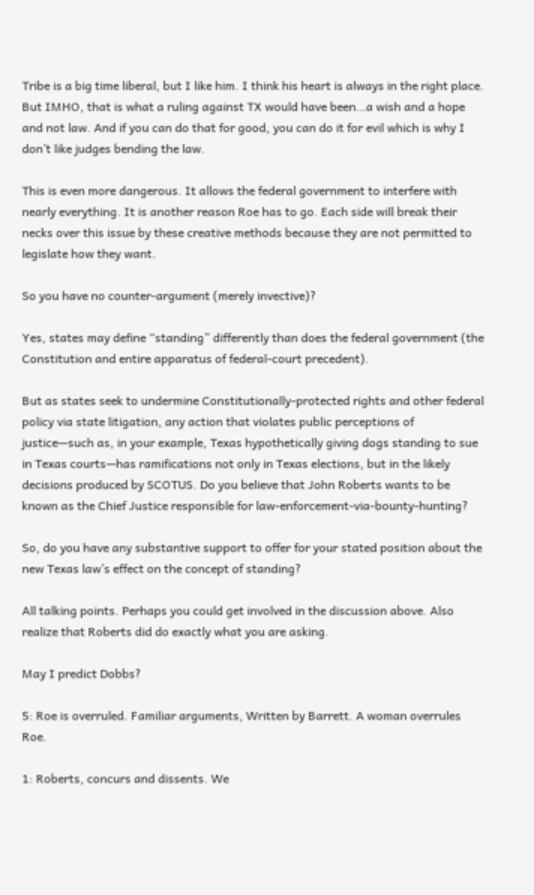Tribe is a big time liberal, but I like him. I think his heart is always in the right place. But IMHO, that is what a ruling against TX would have been…a wish and a hope and not law. And if you can do that for good, you can do it for evil which is why I don’t like judges bending the law.

This is even more dangerous. It allows the federal government to interfere with nearly everything. It is another reason Roe has to go. Each side will break their necks over this issue by these creative methods because they are not permitted to legislate how they want.

So you have no counter-argument (merely invective)?

Yes, states may define “standing” differently than does the federal government (the Constitution and entire apparatus of federal-court precedent).

But as states seek to undermine Constitutionally-protected rights and other federal policy via state litigation, any action that violates public perceptions of justice—such as, in your example, Texas hypothetically giving dogs standing to sue in Texas courts—has ramifications not only in Texas elections, but in the likely decisions produced by SCOTUS. Do you believe that John Roberts wants to be known as the Chief Justice responsible for law-enforcement-via-bounty-hunting?

So, do you have any substantive support to offer for your stated position about the new Texas law’s effect on the concept of standing?

All talking points. Perhaps you could get involved in the discussion above. Also realize that Roberts did do exactly what you are asking.

May I predict Dobbs?

5: Roe is overruled. Familiar arguments, Written by Barrett. A woman overrules Roe.

1: Roberts, concurs and dissents. We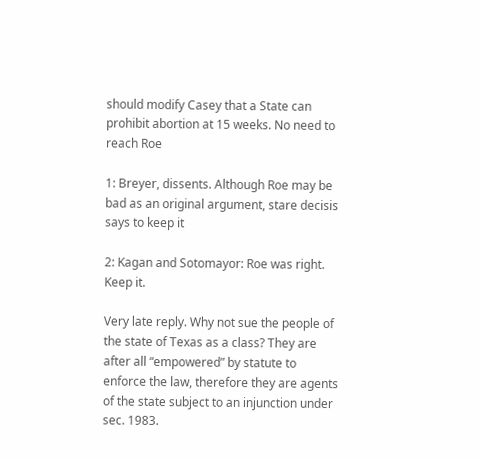should modify Casey that a State can prohibit abortion at 15 weeks. No need to reach Roe

1: Breyer, dissents. Although Roe may be bad as an original argument, stare decisis says to keep it

2: Kagan and Sotomayor: Roe was right. Keep it.

Very late reply. Why not sue the people of the state of Texas as a class? They are after all “empowered” by statute to enforce the law, therefore they are agents of the state subject to an injunction under sec. 1983.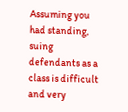Assuming you had standing, suing defendants as a class is difficult and very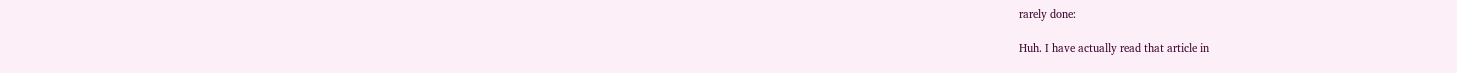rarely done:

Huh. I have actually read that article in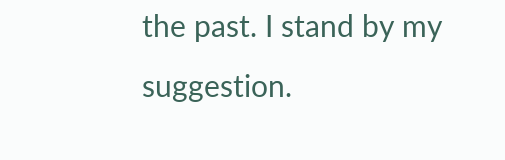the past. I stand by my suggestion.